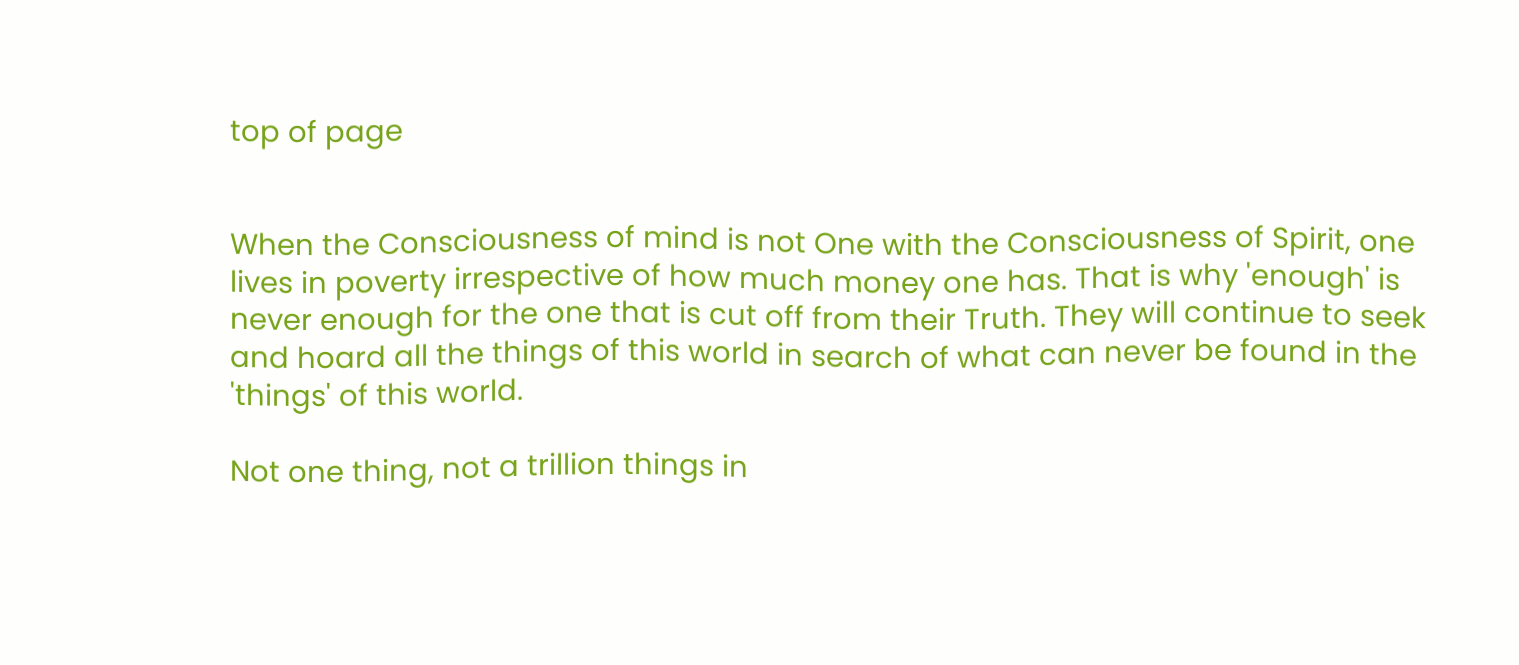top of page


When the Consciousness of mind is not One with the Consciousness of Spirit, one lives in poverty irrespective of how much money one has. That is why 'enough' is never enough for the one that is cut off from their Truth. They will continue to seek and hoard all the things of this world in search of what can never be found in the 'things' of this world.

Not one thing, not a trillion things in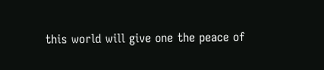this world will give one the peace of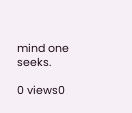mind one seeks.

0 views0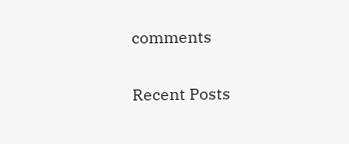comments

Recent Posts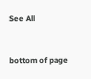See All


bottom of page